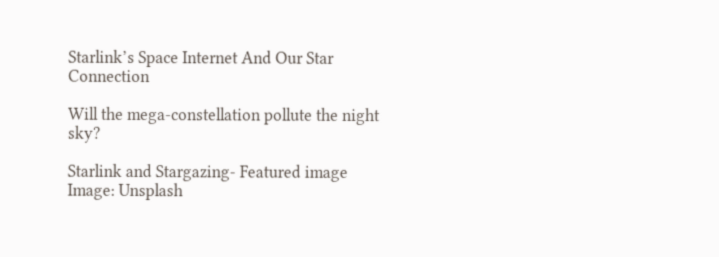Starlink’s Space Internet And Our Star Connection

Will the mega-constellation pollute the night sky?

Starlink and Stargazing- Featured image
Image: Unsplash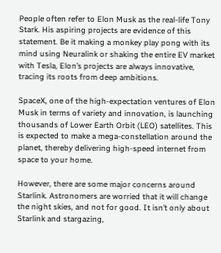People often refer to Elon Musk as the real-life Tony Stark. His aspiring projects are evidence of this statement. Be it making a monkey play pong with its mind using Neuralink or shaking the entire EV market with Tesla, Elon’s projects are always innovative, tracing its roots from deep ambitions.

SpaceX, one of the high-expectation ventures of Elon Musk in terms of variety and innovation, is launching thousands of Lower Earth Orbit (LEO) satellites. This is expected to make a mega-constellation around the planet, thereby delivering high-speed internet from space to your home.

However, there are some major concerns around Starlink. Astronomers are worried that it will change the night skies, and not for good. It isn’t only about Starlink and stargazing,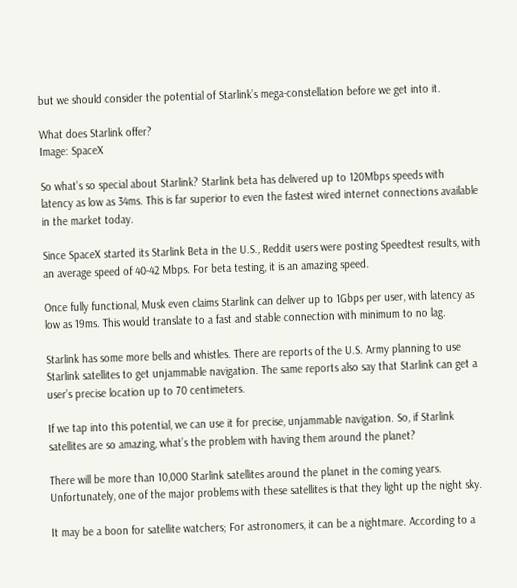but we should consider the potential of Starlink’s mega-constellation before we get into it.

What does Starlink offer?
Image: SpaceX

So what’s so special about Starlink? Starlink beta has delivered up to 120Mbps speeds with latency as low as 34ms. This is far superior to even the fastest wired internet connections available in the market today.

Since SpaceX started its Starlink Beta in the U.S., Reddit users were posting Speedtest results, with an average speed of 40-42 Mbps. For beta testing, it is an amazing speed.

Once fully functional, Musk even claims Starlink can deliver up to 1Gbps per user, with latency as low as 19ms. This would translate to a fast and stable connection with minimum to no lag.

Starlink has some more bells and whistles. There are reports of the U.S. Army planning to use Starlink satellites to get unjammable navigation. The same reports also say that Starlink can get a user’s precise location up to 70 centimeters.

If we tap into this potential, we can use it for precise, unjammable navigation. So, if Starlink satellites are so amazing, what’s the problem with having them around the planet?

There will be more than 10,000 Starlink satellites around the planet in the coming years. Unfortunately, one of the major problems with these satellites is that they light up the night sky.

It may be a boon for satellite watchers; For astronomers, it can be a nightmare. According to a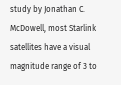study by Jonathan C. McDowell, most Starlink satellites have a visual magnitude range of 3 to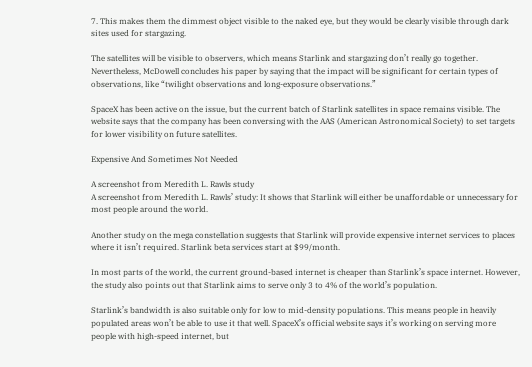7. This makes them the dimmest object visible to the naked eye, but they would be clearly visible through dark sites used for stargazing.

The satellites will be visible to observers, which means Starlink and stargazing don’t really go together. Nevertheless, McDowell concludes his paper by saying that the impact will be significant for certain types of observations, like “twilight observations and long-exposure observations.”

SpaceX has been active on the issue, but the current batch of Starlink satellites in space remains visible. The website says that the company has been conversing with the AAS (American Astronomical Society) to set targets for lower visibility on future satellites.

Expensive And Sometimes Not Needed

A screenshot from Meredith L. Rawls study
A screenshot from Meredith L. Rawls’ study: It shows that Starlink will either be unaffordable or unnecessary for most people around the world.

Another study on the mega constellation suggests that Starlink will provide expensive internet services to places where it isn’t required. Starlink beta services start at $99/month.

In most parts of the world, the current ground-based internet is cheaper than Starlink’s space internet. However, the study also points out that Starlink aims to serve only 3 to 4% of the world’s population.

Starlink’s bandwidth is also suitable only for low to mid-density populations. This means people in heavily populated areas won’t be able to use it that well. SpaceX’s official website says it’s working on serving more people with high-speed internet, but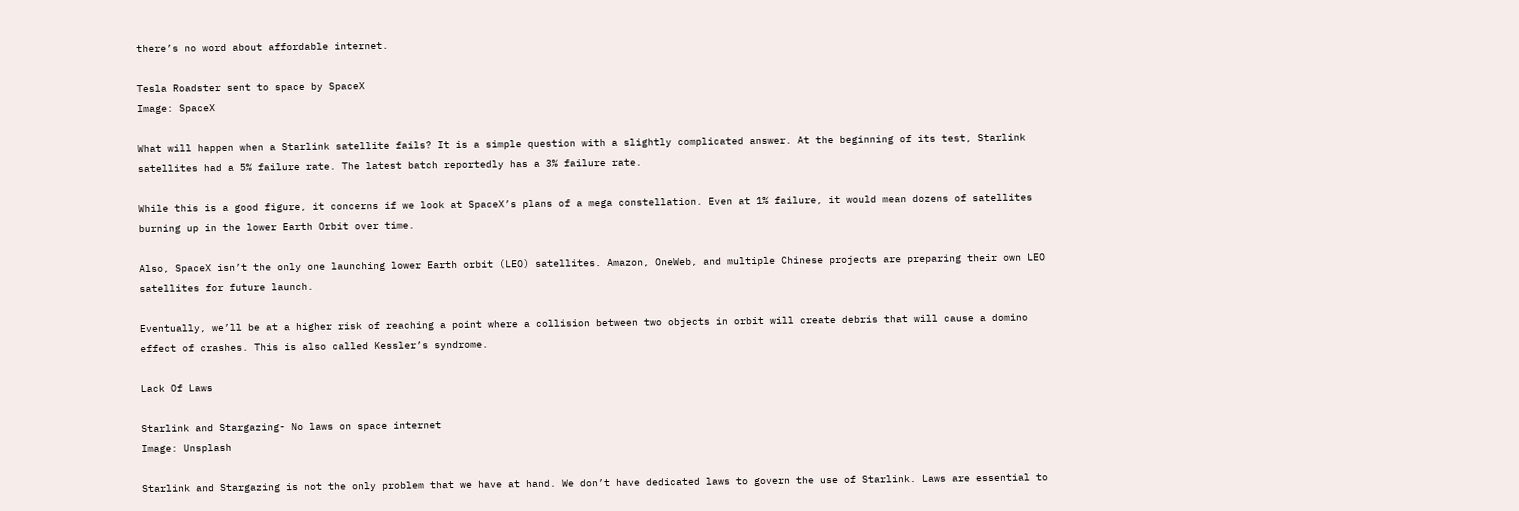there’s no word about affordable internet.

Tesla Roadster sent to space by SpaceX
Image: SpaceX

What will happen when a Starlink satellite fails? It is a simple question with a slightly complicated answer. At the beginning of its test, Starlink satellites had a 5% failure rate. The latest batch reportedly has a 3% failure rate.

While this is a good figure, it concerns if we look at SpaceX’s plans of a mega constellation. Even at 1% failure, it would mean dozens of satellites burning up in the lower Earth Orbit over time.

Also, SpaceX isn’t the only one launching lower Earth orbit (LEO) satellites. Amazon, OneWeb, and multiple Chinese projects are preparing their own LEO satellites for future launch.

Eventually, we’ll be at a higher risk of reaching a point where a collision between two objects in orbit will create debris that will cause a domino effect of crashes. This is also called Kessler’s syndrome.

Lack Of Laws

Starlink and Stargazing- No laws on space internet
Image: Unsplash

Starlink and Stargazing is not the only problem that we have at hand. We don’t have dedicated laws to govern the use of Starlink. Laws are essential to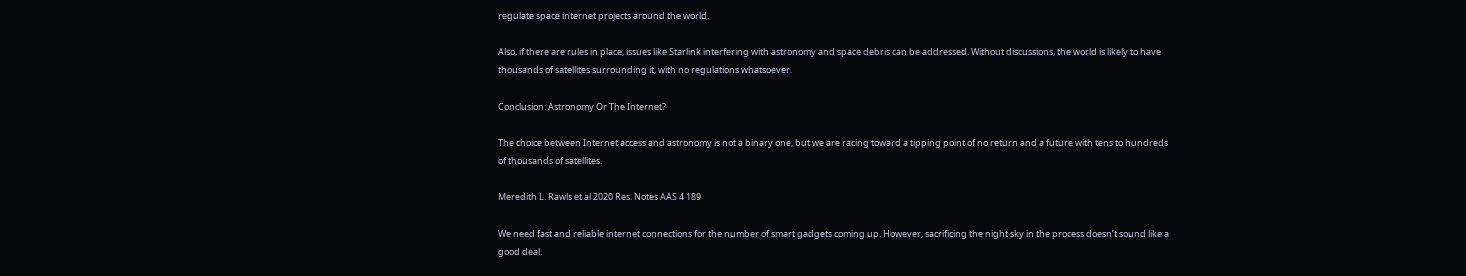regulate space internet projects around the world.

Also, if there are rules in place, issues like Starlink interfering with astronomy and space debris can be addressed. Without discussions, the world is likely to have thousands of satellites surrounding it, with no regulations whatsoever.

Conclusion: Astronomy Or The Internet?

The choice between Internet access and astronomy is not a binary one, but we are racing toward a tipping point of no return and a future with tens to hundreds of thousands of satellites.

Meredith L. Rawls et al 2020 Res. Notes AAS 4 189

We need fast and reliable internet connections for the number of smart gadgets coming up. However, sacrificing the night sky in the process doesn’t sound like a good deal.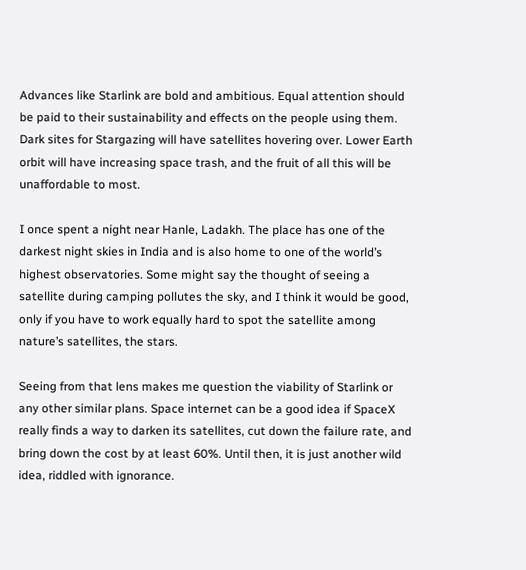Advances like Starlink are bold and ambitious. Equal attention should be paid to their sustainability and effects on the people using them. Dark sites for Stargazing will have satellites hovering over. Lower Earth orbit will have increasing space trash, and the fruit of all this will be unaffordable to most.

I once spent a night near Hanle, Ladakh. The place has one of the darkest night skies in India and is also home to one of the world’s highest observatories. Some might say the thought of seeing a satellite during camping pollutes the sky, and I think it would be good, only if you have to work equally hard to spot the satellite among nature’s satellites, the stars.

Seeing from that lens makes me question the viability of Starlink or any other similar plans. Space internet can be a good idea if SpaceX really finds a way to darken its satellites, cut down the failure rate, and bring down the cost by at least 60%. Until then, it is just another wild idea, riddled with ignorance.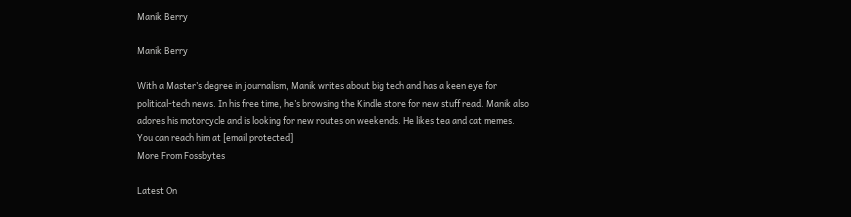Manik Berry

Manik Berry

With a Master’s degree in journalism, Manik writes about big tech and has a keen eye for political-tech news. In his free time, he’s browsing the Kindle store for new stuff read. Manik also adores his motorcycle and is looking for new routes on weekends. He likes tea and cat memes. You can reach him at [email protected]
More From Fossbytes

Latest On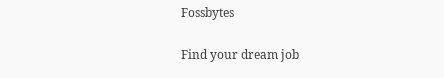Fossbytes

Find your dream job